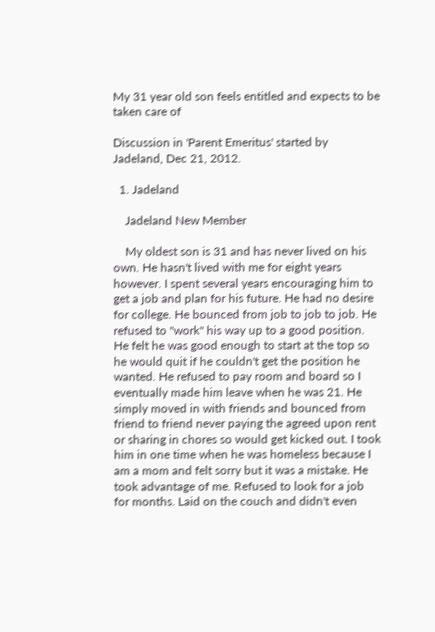My 31 year old son feels entitled and expects to be taken care of

Discussion in 'Parent Emeritus' started by Jadeland, Dec 21, 2012.

  1. Jadeland

    Jadeland New Member

    My oldest son is 31 and has never lived on his own. He hasn't lived with me for eight years however. I spent several years encouraging him to get a job and plan for his future. He had no desire for college. He bounced from job to job to job. He refused to "work" his way up to a good position. He felt he was good enough to start at the top so he would quit if he couldn't get the position he wanted. He refused to pay room and board so I eventually made him leave when he was 21. He simply moved in with friends and bounced from friend to friend never paying the agreed upon rent or sharing in chores so would get kicked out. I took him in one time when he was homeless because I am a mom and felt sorry but it was a mistake. He took advantage of me. Refused to look for a job for months. Laid on the couch and didn't even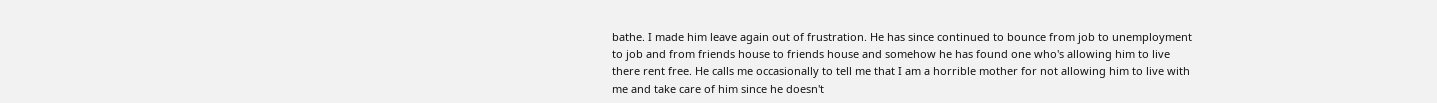bathe. I made him leave again out of frustration. He has since continued to bounce from job to unemployment to job and from friends house to friends house and somehow he has found one who's allowing him to live there rent free. He calls me occasionally to tell me that I am a horrible mother for not allowing him to live with me and take care of him since he doesn't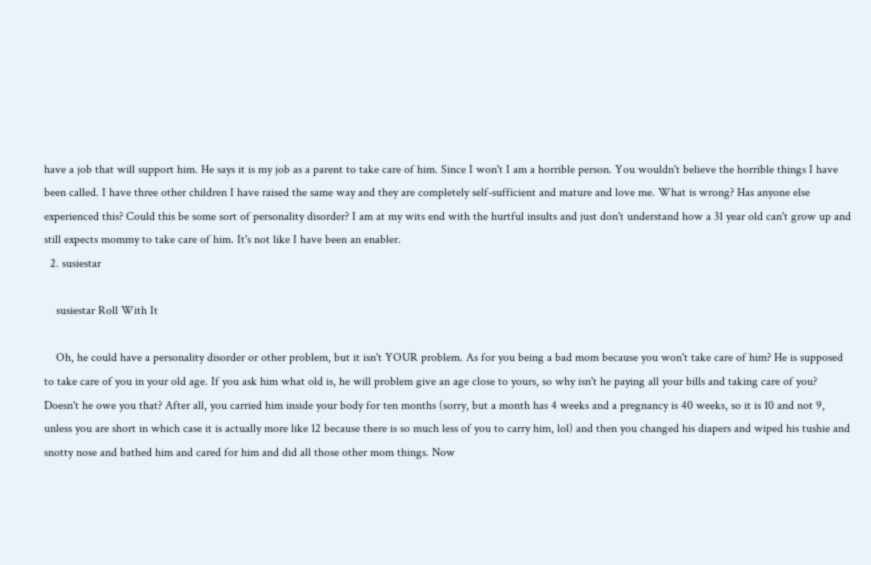have a job that will support him. He says it is my job as a parent to take care of him. Since I won't I am a horrible person. You wouldn't believe the horrible things I have been called. I have three other children I have raised the same way and they are completely self-sufficient and mature and love me. What is wrong? Has anyone else experienced this? Could this be some sort of personality disorder? I am at my wits end with the hurtful insults and just don't understand how a 31 year old can't grow up and still expects mommy to take care of him. It's not like I have been an enabler.
  2. susiestar

    susiestar Roll With It

    Oh, he could have a personality disorder or other problem, but it isn't YOUR problem. As for you being a bad mom because you won't take care of him? He is supposed to take care of you in your old age. If you ask him what old is, he will problem give an age close to yours, so why isn't he paying all your bills and taking care of you? Doesn't he owe you that? After all, you carried him inside your body for ten months (sorry, but a month has 4 weeks and a pregnancy is 40 weeks, so it is 10 and not 9, unless you are short in which case it is actually more like 12 because there is so much less of you to carry him, lol) and then you changed his diapers and wiped his tushie and snotty nose and bathed him and cared for him and did all those other mom things. Now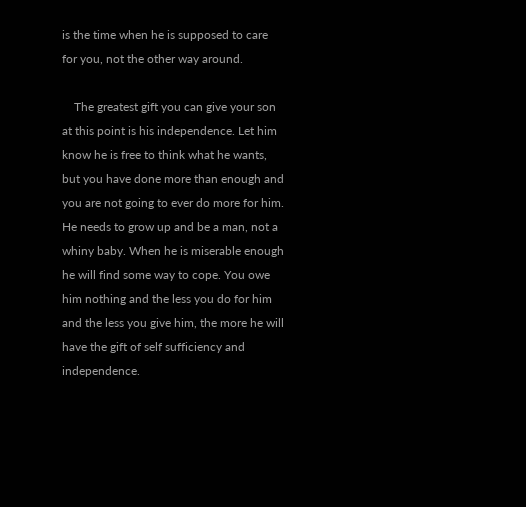is the time when he is supposed to care for you, not the other way around.

    The greatest gift you can give your son at this point is his independence. Let him know he is free to think what he wants, but you have done more than enough and you are not going to ever do more for him. He needs to grow up and be a man, not a whiny baby. When he is miserable enough he will find some way to cope. You owe him nothing and the less you do for him and the less you give him, the more he will have the gift of self sufficiency and independence.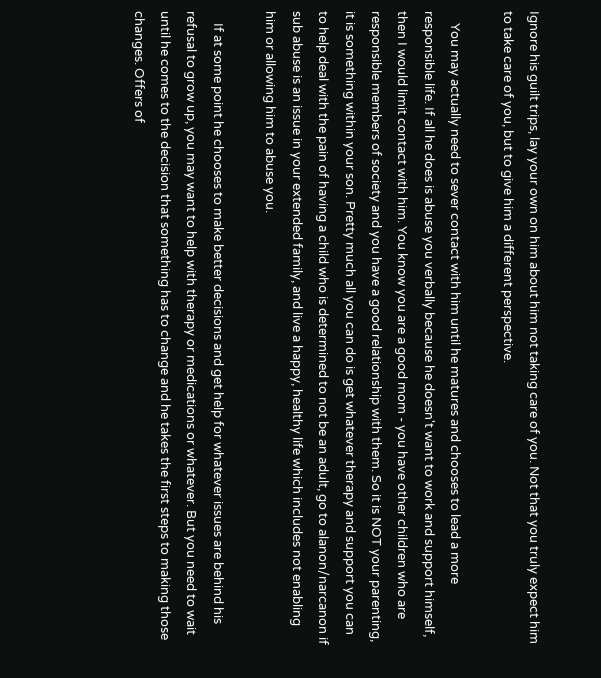Ignore his guilt trips, lay your own on him about him not taking care of you. Not that you truly expect him to take care of you, but to give him a different perspective.

    You may actually need to sever contact with him until he matures and chooses to lead a more responsible life. If all he does is abuse you verbally because he doesn't want to work and support himself, then I would limit contact with him. You know you are a good mom - you have other children who are responsible members of society and you have a good relationship with them. So it is NOT your parenting, it is something within your son. Pretty much all you can do is get whatever therapy and support you can to help deal with the pain of having a child who is determined to not be an adult, go to alanon/narcanon if sub abuse is an issue in your extended family, and live a happy, healthy life which includes not enabling him or allowing him to abuse you.

    If at some point he chooses to make better decisions and get help for whatever issues are behind his refusal to grow up, you may want to help with therapy or medications or whatever. But you need to wait until he comes to the decision that something has to change and he takes the first steps to making those changes. Offers of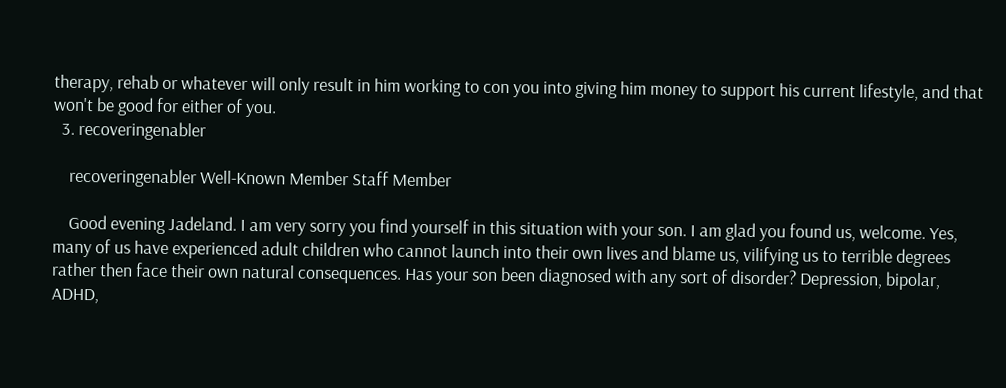therapy, rehab or whatever will only result in him working to con you into giving him money to support his current lifestyle, and that won't be good for either of you.
  3. recoveringenabler

    recoveringenabler Well-Known Member Staff Member

    Good evening Jadeland. I am very sorry you find yourself in this situation with your son. I am glad you found us, welcome. Yes, many of us have experienced adult children who cannot launch into their own lives and blame us, vilifying us to terrible degrees rather then face their own natural consequences. Has your son been diagnosed with any sort of disorder? Depression, bipolar, ADHD,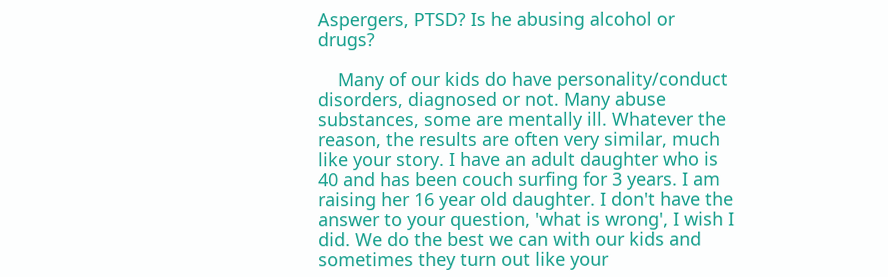Aspergers, PTSD? Is he abusing alcohol or drugs?

    Many of our kids do have personality/conduct disorders, diagnosed or not. Many abuse substances, some are mentally ill. Whatever the reason, the results are often very similar, much like your story. I have an adult daughter who is 40 and has been couch surfing for 3 years. I am raising her 16 year old daughter. I don't have the answer to your question, 'what is wrong', I wish I did. We do the best we can with our kids and sometimes they turn out like your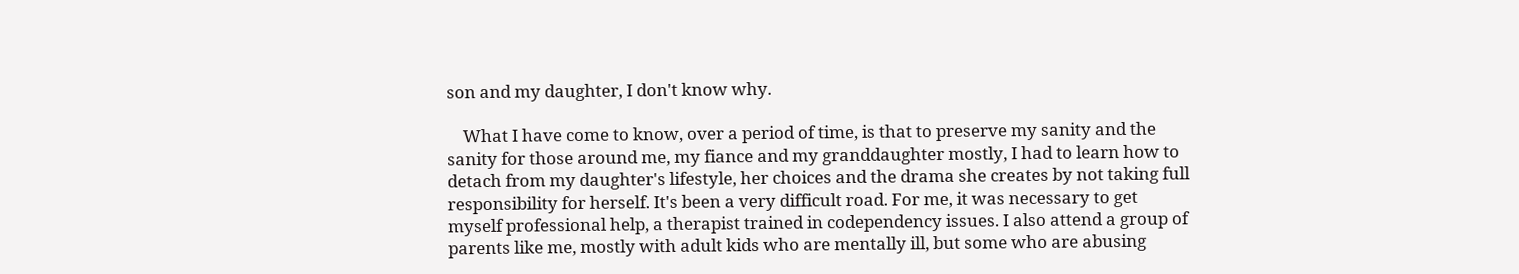son and my daughter, I don't know why.

    What I have come to know, over a period of time, is that to preserve my sanity and the sanity for those around me, my fiance and my granddaughter mostly, I had to learn how to detach from my daughter's lifestyle, her choices and the drama she creates by not taking full responsibility for herself. It's been a very difficult road. For me, it was necessary to get myself professional help, a therapist trained in codependency issues. I also attend a group of parents like me, mostly with adult kids who are mentally ill, but some who are abusing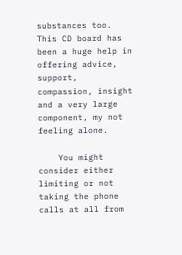substances too. This CD board has been a huge help in offering advice, support, compassion, insight and a very large component, my not feeling alone.

    You might consider either limiting or not taking the phone calls at all from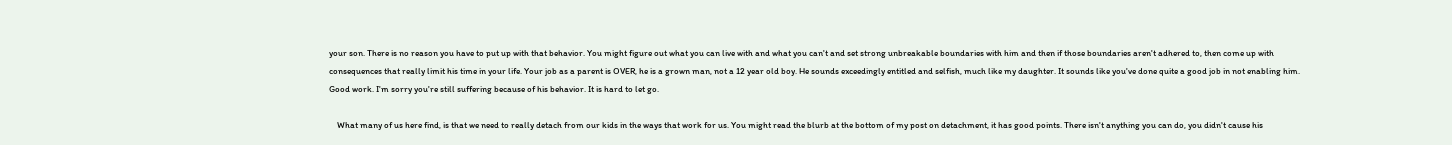your son. There is no reason you have to put up with that behavior. You might figure out what you can live with and what you can't and set strong unbreakable boundaries with him and then if those boundaries aren't adhered to, then come up with consequences that really limit his time in your life. Your job as a parent is OVER, he is a grown man, not a 12 year old boy. He sounds exceedingly entitled and selfish, much like my daughter. It sounds like you've done quite a good job in not enabling him. Good work. I'm sorry you're still suffering because of his behavior. It is hard to let go.

    What many of us here find, is that we need to really detach from our kids in the ways that work for us. You might read the blurb at the bottom of my post on detachment, it has good points. There isn't anything you can do, you didn't cause his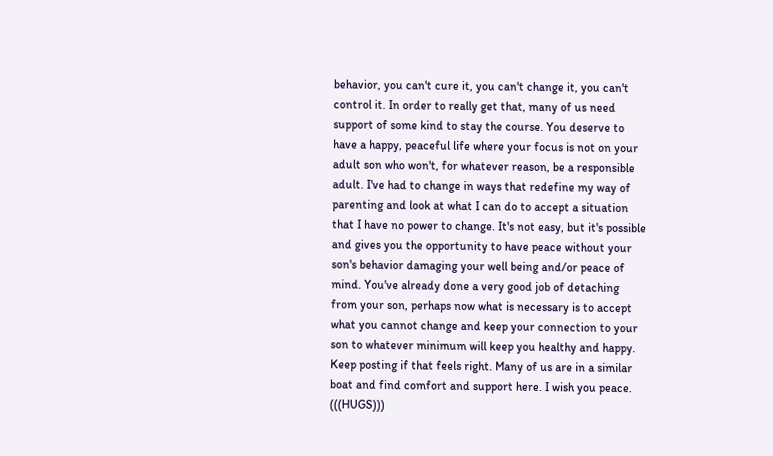behavior, you can't cure it, you can't change it, you can't control it. In order to really get that, many of us need support of some kind to stay the course. You deserve to have a happy, peaceful life where your focus is not on your adult son who won't, for whatever reason, be a responsible adult. I've had to change in ways that redefine my way of parenting and look at what I can do to accept a situation that I have no power to change. It's not easy, but it's possible and gives you the opportunity to have peace without your son's behavior damaging your well being and/or peace of mind. You've already done a very good job of detaching from your son, perhaps now what is necessary is to accept what you cannot change and keep your connection to your son to whatever minimum will keep you healthy and happy. Keep posting if that feels right. Many of us are in a similar boat and find comfort and support here. I wish you peace. (((HUGS)))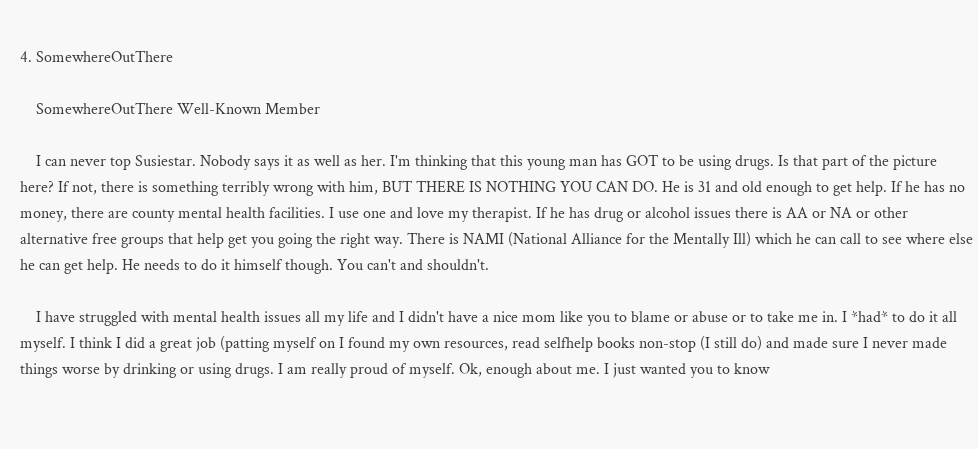4. SomewhereOutThere

    SomewhereOutThere Well-Known Member

    I can never top Susiestar. Nobody says it as well as her. I'm thinking that this young man has GOT to be using drugs. Is that part of the picture here? If not, there is something terribly wrong with him, BUT THERE IS NOTHING YOU CAN DO. He is 31 and old enough to get help. If he has no money, there are county mental health facilities. I use one and love my therapist. If he has drug or alcohol issues there is AA or NA or other alternative free groups that help get you going the right way. There is NAMI (National Alliance for the Mentally Ill) which he can call to see where else he can get help. He needs to do it himself though. You can't and shouldn't.

    I have struggled with mental health issues all my life and I didn't have a nice mom like you to blame or abuse or to take me in. I *had* to do it all myself. I think I did a great job (patting myself on I found my own resources, read selfhelp books non-stop (I still do) and made sure I never made things worse by drinking or using drugs. I am really proud of myself. Ok, enough about me. I just wanted you to know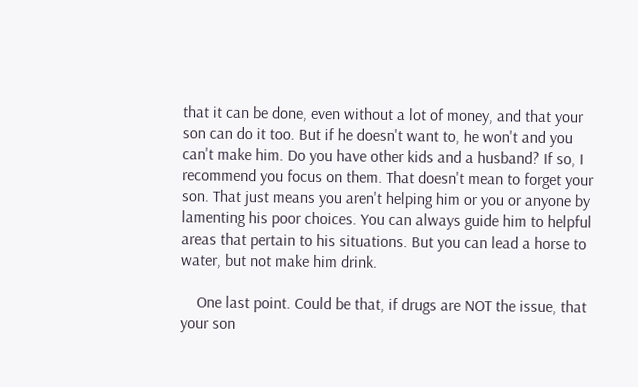that it can be done, even without a lot of money, and that your son can do it too. But if he doesn't want to, he won't and you can't make him. Do you have other kids and a husband? If so, I recommend you focus on them. That doesn't mean to forget your son. That just means you aren't helping him or you or anyone by lamenting his poor choices. You can always guide him to helpful areas that pertain to his situations. But you can lead a horse to water, but not make him drink.

    One last point. Could be that, if drugs are NOT the issue, that your son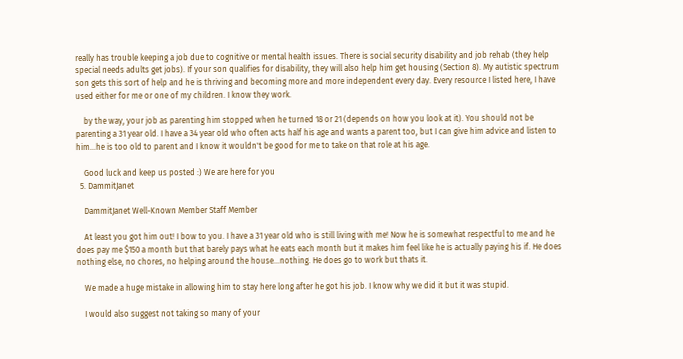really has trouble keeping a job due to cognitive or mental health issues. There is social security disability and job rehab (they help special needs adults get jobs). If your son qualifies for disability, they will also help him get housing (Section 8). My autistic spectrum son gets this sort of help and he is thriving and becoming more and more independent every day. Every resource I listed here, I have used either for me or one of my children. I know they work.

    by the way, your job as parenting him stopped when he turned 18 or 21 (depends on how you look at it). You should not be parenting a 31 year old. I have a 34 year old who often acts half his age and wants a parent too, but I can give him advice and listen to him...he is too old to parent and I know it wouldn't be good for me to take on that role at his age.

    Good luck and keep us posted :) We are here for you
  5. DammitJanet

    DammitJanet Well-Known Member Staff Member

    At least you got him out! I bow to you. I have a 31 year old who is still living with me! Now he is somewhat respectful to me and he does pay me $150 a month but that barely pays what he eats each month but it makes him feel like he is actually paying his if. He does nothing else, no chores, no helping around the house...nothing. He does go to work but thats it.

    We made a huge mistake in allowing him to stay here long after he got his job. I know why we did it but it was stupid.

    I would also suggest not taking so many of your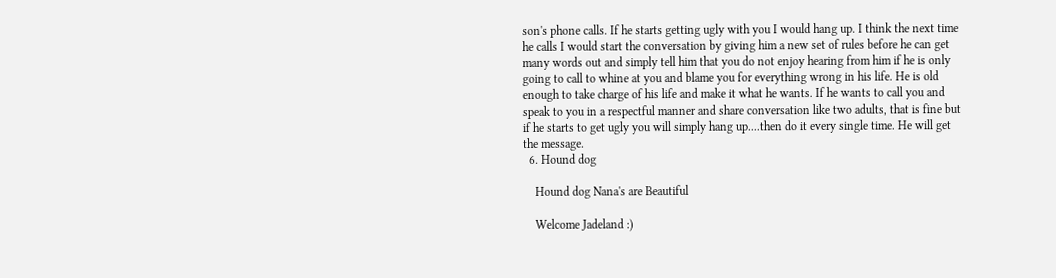son's phone calls. If he starts getting ugly with you I would hang up. I think the next time he calls I would start the conversation by giving him a new set of rules before he can get many words out and simply tell him that you do not enjoy hearing from him if he is only going to call to whine at you and blame you for everything wrong in his life. He is old enough to take charge of his life and make it what he wants. If he wants to call you and speak to you in a respectful manner and share conversation like two adults, that is fine but if he starts to get ugly you will simply hang up....then do it every single time. He will get the message.
  6. Hound dog

    Hound dog Nana's are Beautiful

    Welcome Jadeland :)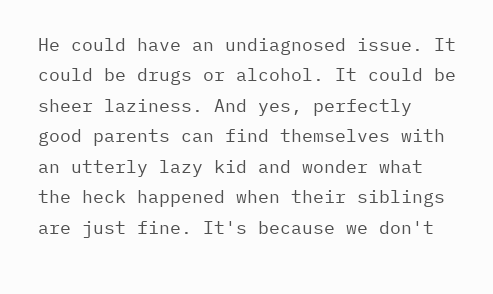He could have an undiagnosed issue. It could be drugs or alcohol. It could be sheer laziness. And yes, perfectly good parents can find themselves with an utterly lazy kid and wonder what the heck happened when their siblings are just fine. It's because we don't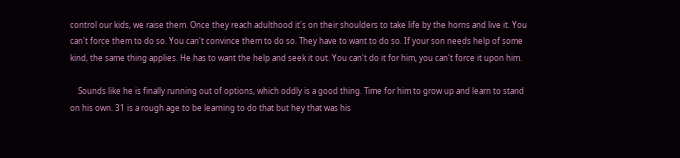control our kids, we raise them. Once they reach adulthood it's on their shoulders to take life by the horns and live it. You can't force them to do so. You can't convince them to do so. They have to want to do so. If your son needs help of some kind, the same thing applies. He has to want the help and seek it out. You can't do it for him, you can't force it upon him.

    Sounds like he is finally running out of options, which oddly is a good thing. Time for him to grow up and learn to stand on his own. 31 is a rough age to be learning to do that but hey that was his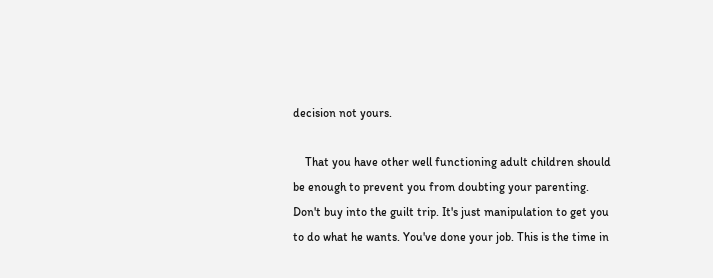decision not yours.

    That you have other well functioning adult children should be enough to prevent you from doubting your parenting. Don't buy into the guilt trip. It's just manipulation to get you to do what he wants. You've done your job. This is the time in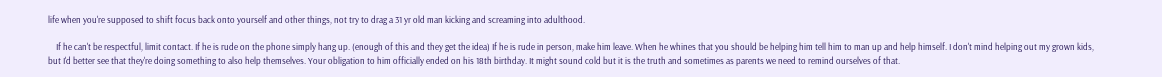life when you're supposed to shift focus back onto yourself and other things, not try to drag a 31 yr old man kicking and screaming into adulthood.

    If he can't be respectful, limit contact. If he is rude on the phone simply hang up. (enough of this and they get the idea) If he is rude in person, make him leave. When he whines that you should be helping him tell him to man up and help himself. I don't mind helping out my grown kids, but I'd better see that they're doing something to also help themselves. Your obligation to him officially ended on his 18th birthday. It might sound cold but it is the truth and sometimes as parents we need to remind ourselves of that.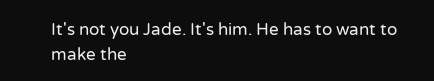It's not you Jade. It's him. He has to want to make the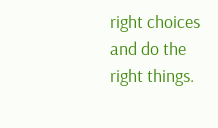right choices and do the right things.